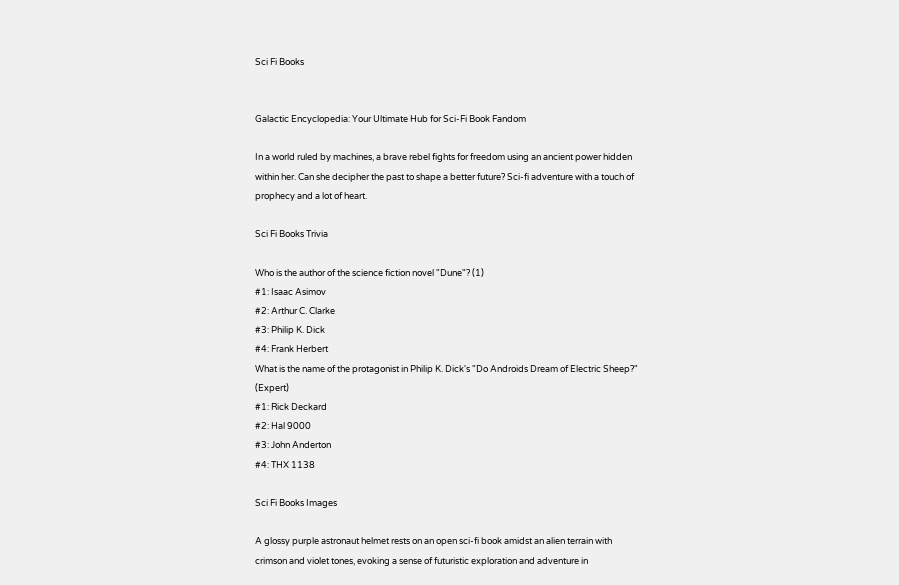Sci Fi Books


Galactic Encyclopedia: Your Ultimate Hub for Sci-Fi Book Fandom

In a world ruled by machines, a brave rebel fights for freedom using an ancient power hidden within her. Can she decipher the past to shape a better future? Sci-fi adventure with a touch of prophecy and a lot of heart.

Sci Fi Books Trivia

Who is the author of the science fiction novel "Dune"? (1)
#1: Isaac Asimov
#2: Arthur C. Clarke
#3: Philip K. Dick
#4: Frank Herbert
What is the name of the protagonist in Philip K. Dick's "Do Androids Dream of Electric Sheep?" (Expert)
#1: Rick Deckard
#2: Hal 9000
#3: John Anderton
#4: THX 1138

Sci Fi Books Images

A glossy purple astronaut helmet rests on an open sci-fi book amidst an alien terrain with crimson and violet tones, evoking a sense of futuristic exploration and adventure in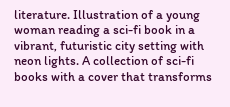literature. Illustration of a young woman reading a sci-fi book in a vibrant, futuristic city setting with neon lights. A collection of sci-fi books with a cover that transforms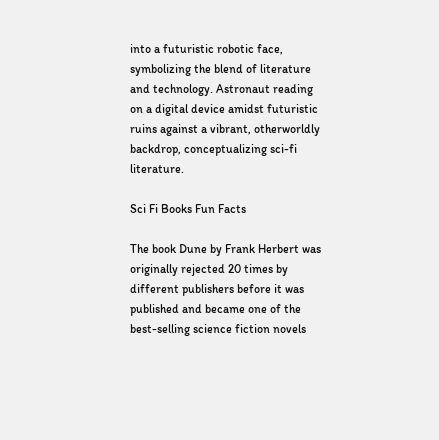into a futuristic robotic face, symbolizing the blend of literature and technology. Astronaut reading on a digital device amidst futuristic ruins against a vibrant, otherworldly backdrop, conceptualizing sci-fi literature.

Sci Fi Books Fun Facts

The book Dune by Frank Herbert was originally rejected 20 times by different publishers before it was published and became one of the best-selling science fiction novels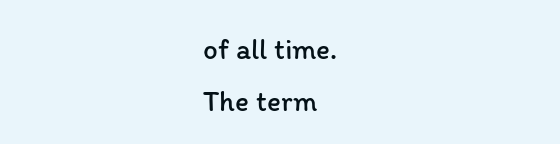of all time.
The term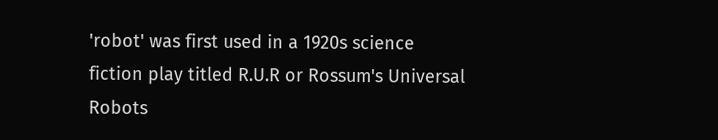'robot' was first used in a 1920s science fiction play titled R.U.R or Rossum's Universal Robots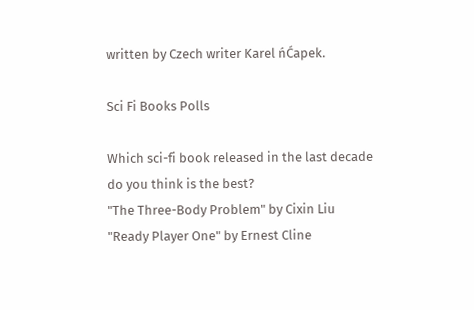written by Czech writer Karel ńĆapek.

Sci Fi Books Polls

Which sci-fi book released in the last decade do you think is the best?
"The Three-Body Problem" by Cixin Liu
"Ready Player One" by Ernest Cline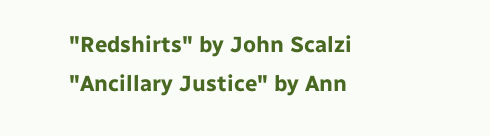"Redshirts" by John Scalzi
"Ancillary Justice" by Ann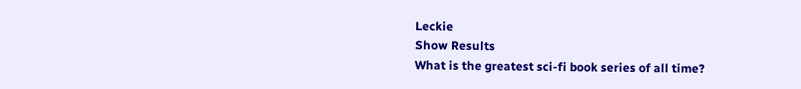Leckie
Show Results
What is the greatest sci-fi book series of all time?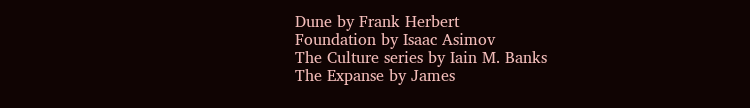Dune by Frank Herbert
Foundation by Isaac Asimov
The Culture series by Iain M. Banks
The Expanse by James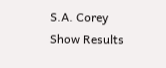S.A. Corey
Show Results